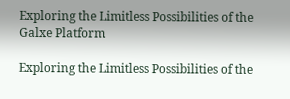Exploring the Limitless Possibilities of the Galxe Platform

Exploring the Limitless Possibilities of the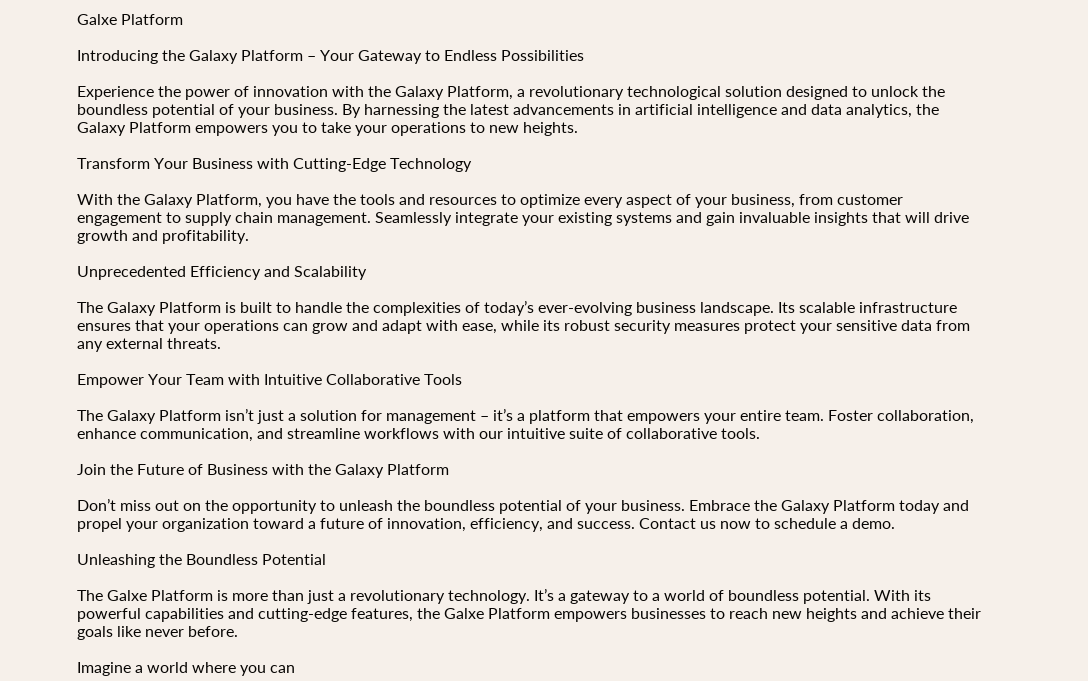Galxe Platform

Introducing the Galaxy Platform – Your Gateway to Endless Possibilities

Experience the power of innovation with the Galaxy Platform, a revolutionary technological solution designed to unlock the boundless potential of your business. By harnessing the latest advancements in artificial intelligence and data analytics, the Galaxy Platform empowers you to take your operations to new heights.

Transform Your Business with Cutting-Edge Technology

With the Galaxy Platform, you have the tools and resources to optimize every aspect of your business, from customer engagement to supply chain management. Seamlessly integrate your existing systems and gain invaluable insights that will drive growth and profitability.

Unprecedented Efficiency and Scalability

The Galaxy Platform is built to handle the complexities of today’s ever-evolving business landscape. Its scalable infrastructure ensures that your operations can grow and adapt with ease, while its robust security measures protect your sensitive data from any external threats.

Empower Your Team with Intuitive Collaborative Tools

The Galaxy Platform isn’t just a solution for management – it’s a platform that empowers your entire team. Foster collaboration, enhance communication, and streamline workflows with our intuitive suite of collaborative tools.

Join the Future of Business with the Galaxy Platform

Don’t miss out on the opportunity to unleash the boundless potential of your business. Embrace the Galaxy Platform today and propel your organization toward a future of innovation, efficiency, and success. Contact us now to schedule a demo.

Unleashing the Boundless Potential

The Galxe Platform is more than just a revolutionary technology. It’s a gateway to a world of boundless potential. With its powerful capabilities and cutting-edge features, the Galxe Platform empowers businesses to reach new heights and achieve their goals like never before.

Imagine a world where you can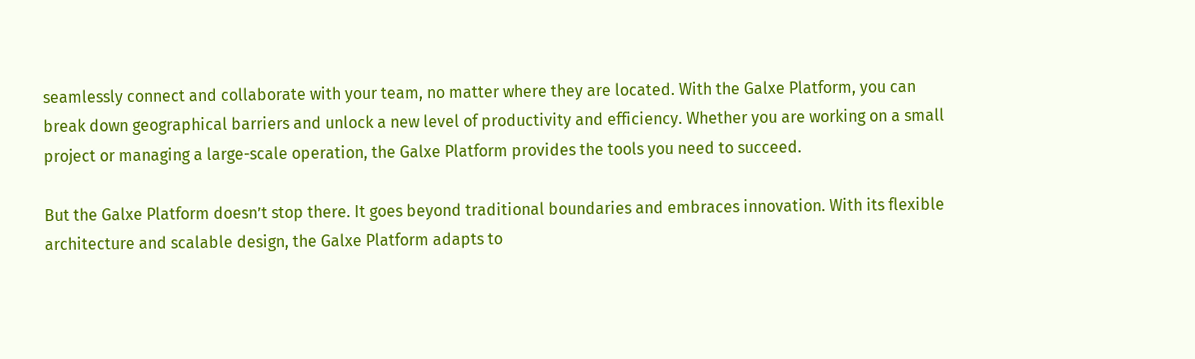seamlessly connect and collaborate with your team, no matter where they are located. With the Galxe Platform, you can break down geographical barriers and unlock a new level of productivity and efficiency. Whether you are working on a small project or managing a large-scale operation, the Galxe Platform provides the tools you need to succeed.

But the Galxe Platform doesn’t stop there. It goes beyond traditional boundaries and embraces innovation. With its flexible architecture and scalable design, the Galxe Platform adapts to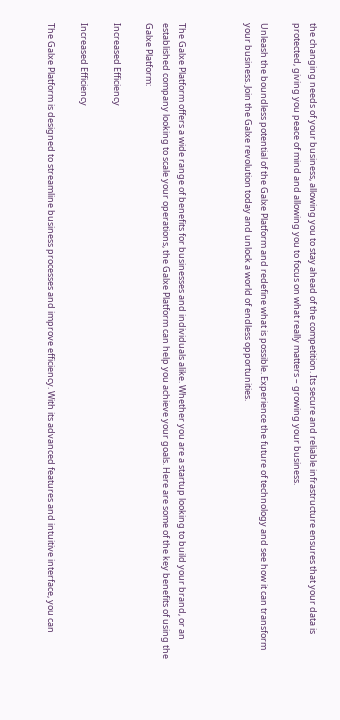the changing needs of your business, allowing you to stay ahead of the competition. Its secure and reliable infrastructure ensures that your data is protected, giving you peace of mind and allowing you to focus on what really matters – growing your business.

Unleash the boundless potential of the Galxe Platform and redefine what is possible. Experience the future of technology and see how it can transform your business. Join the Galxe revolution today and unlock a world of endless opportunities.



The Galxe Platform offers a wide range of benefits for businesses and individuals alike. Whether you are a startup looking to build your brand, or an established company looking to scale your operations, the Galxe Platform can help you achieve your goals. Here are some of the key benefits of using the Galxe Platform:

Increased Efficiency

Increased Efficiency

The Galxe Platform is designed to streamline business processes and improve efficiency. With its advanced features and intuitive interface, you can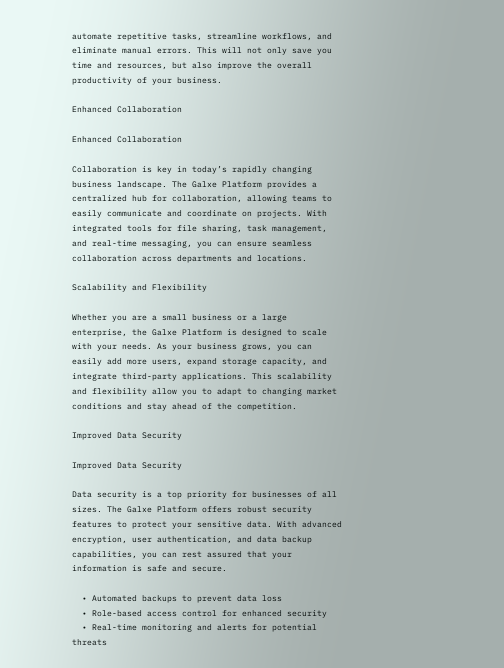automate repetitive tasks, streamline workflows, and eliminate manual errors. This will not only save you time and resources, but also improve the overall productivity of your business.

Enhanced Collaboration

Enhanced Collaboration

Collaboration is key in today’s rapidly changing business landscape. The Galxe Platform provides a centralized hub for collaboration, allowing teams to easily communicate and coordinate on projects. With integrated tools for file sharing, task management, and real-time messaging, you can ensure seamless collaboration across departments and locations.

Scalability and Flexibility

Whether you are a small business or a large enterprise, the Galxe Platform is designed to scale with your needs. As your business grows, you can easily add more users, expand storage capacity, and integrate third-party applications. This scalability and flexibility allow you to adapt to changing market conditions and stay ahead of the competition.

Improved Data Security

Improved Data Security

Data security is a top priority for businesses of all sizes. The Galxe Platform offers robust security features to protect your sensitive data. With advanced encryption, user authentication, and data backup capabilities, you can rest assured that your information is safe and secure.

  • Automated backups to prevent data loss
  • Role-based access control for enhanced security
  • Real-time monitoring and alerts for potential threats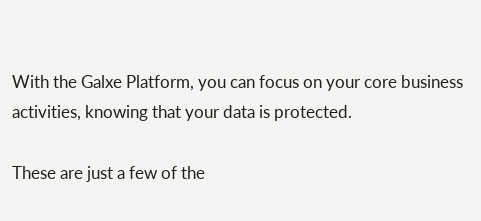With the Galxe Platform, you can focus on your core business activities, knowing that your data is protected.

These are just a few of the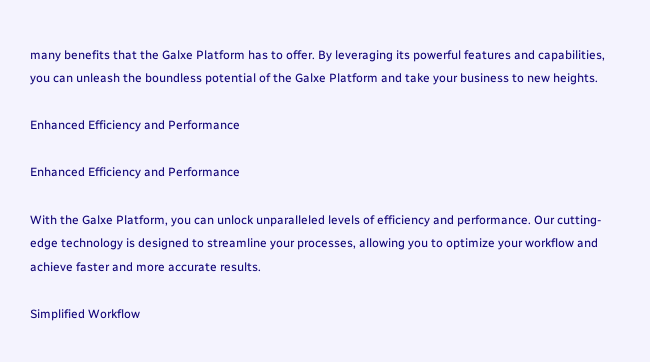many benefits that the Galxe Platform has to offer. By leveraging its powerful features and capabilities, you can unleash the boundless potential of the Galxe Platform and take your business to new heights.

Enhanced Efficiency and Performance

Enhanced Efficiency and Performance

With the Galxe Platform, you can unlock unparalleled levels of efficiency and performance. Our cutting-edge technology is designed to streamline your processes, allowing you to optimize your workflow and achieve faster and more accurate results.

Simplified Workflow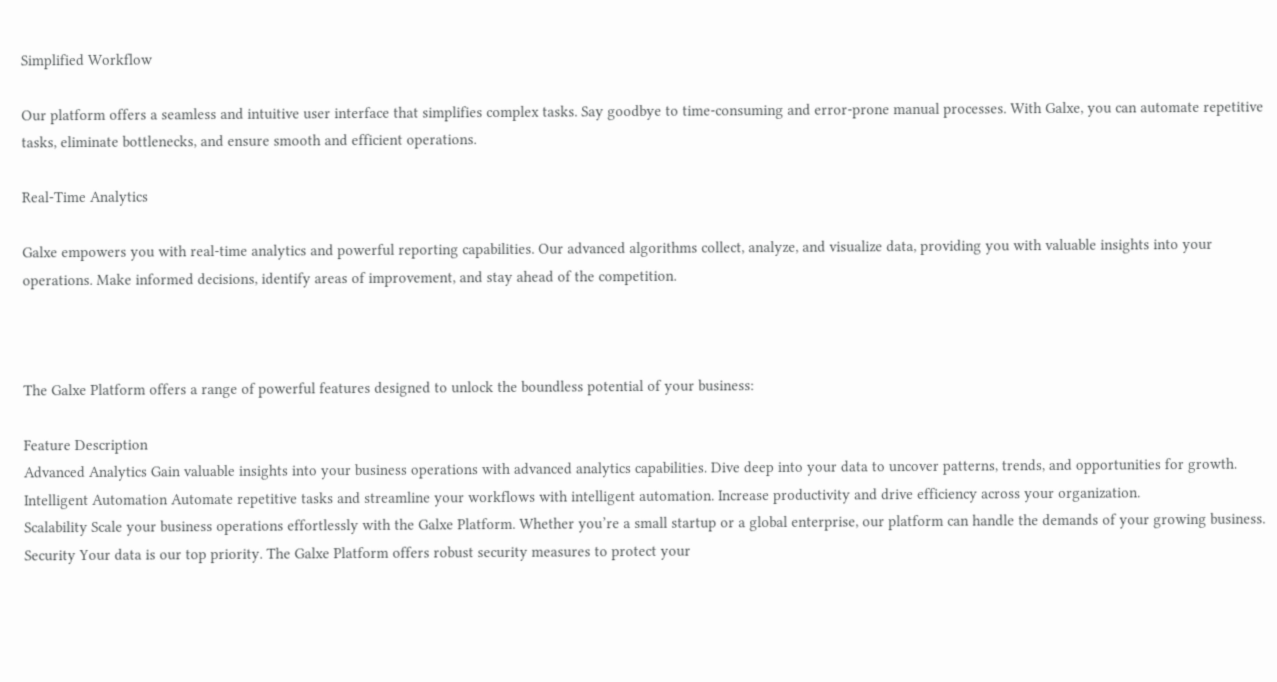Simplified Workflow

Our platform offers a seamless and intuitive user interface that simplifies complex tasks. Say goodbye to time-consuming and error-prone manual processes. With Galxe, you can automate repetitive tasks, eliminate bottlenecks, and ensure smooth and efficient operations.

Real-Time Analytics

Galxe empowers you with real-time analytics and powerful reporting capabilities. Our advanced algorithms collect, analyze, and visualize data, providing you with valuable insights into your operations. Make informed decisions, identify areas of improvement, and stay ahead of the competition.



The Galxe Platform offers a range of powerful features designed to unlock the boundless potential of your business:

Feature Description
Advanced Analytics Gain valuable insights into your business operations with advanced analytics capabilities. Dive deep into your data to uncover patterns, trends, and opportunities for growth.
Intelligent Automation Automate repetitive tasks and streamline your workflows with intelligent automation. Increase productivity and drive efficiency across your organization.
Scalability Scale your business operations effortlessly with the Galxe Platform. Whether you’re a small startup or a global enterprise, our platform can handle the demands of your growing business.
Security Your data is our top priority. The Galxe Platform offers robust security measures to protect your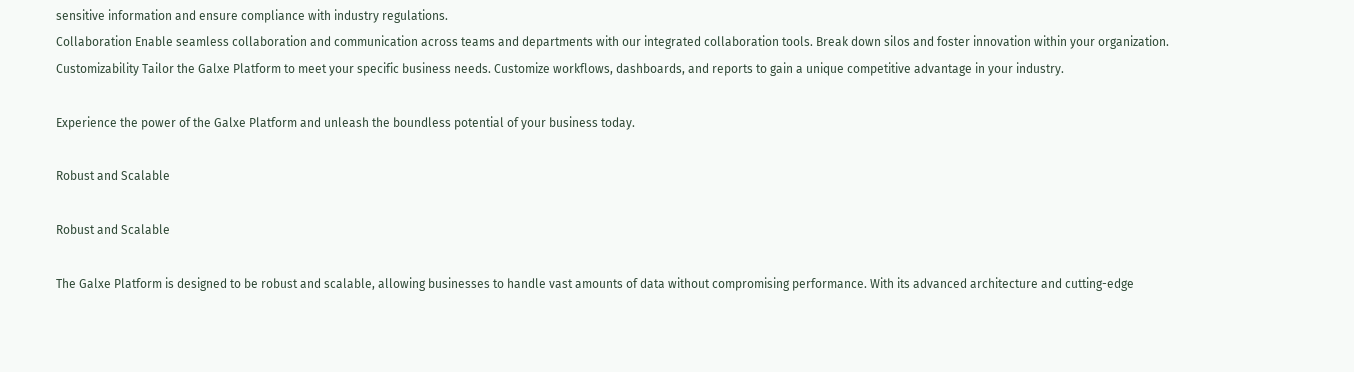sensitive information and ensure compliance with industry regulations.
Collaboration Enable seamless collaboration and communication across teams and departments with our integrated collaboration tools. Break down silos and foster innovation within your organization.
Customizability Tailor the Galxe Platform to meet your specific business needs. Customize workflows, dashboards, and reports to gain a unique competitive advantage in your industry.

Experience the power of the Galxe Platform and unleash the boundless potential of your business today.

Robust and Scalable

Robust and Scalable

The Galxe Platform is designed to be robust and scalable, allowing businesses to handle vast amounts of data without compromising performance. With its advanced architecture and cutting-edge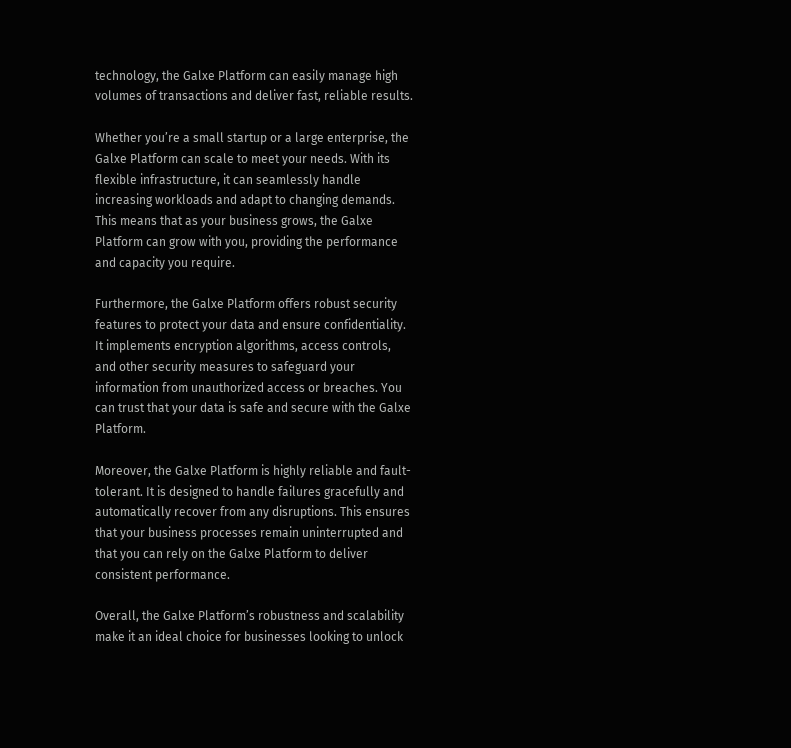technology, the Galxe Platform can easily manage high volumes of transactions and deliver fast, reliable results.

Whether you’re a small startup or a large enterprise, the Galxe Platform can scale to meet your needs. With its flexible infrastructure, it can seamlessly handle increasing workloads and adapt to changing demands. This means that as your business grows, the Galxe Platform can grow with you, providing the performance and capacity you require.

Furthermore, the Galxe Platform offers robust security features to protect your data and ensure confidentiality. It implements encryption algorithms, access controls, and other security measures to safeguard your information from unauthorized access or breaches. You can trust that your data is safe and secure with the Galxe Platform.

Moreover, the Galxe Platform is highly reliable and fault-tolerant. It is designed to handle failures gracefully and automatically recover from any disruptions. This ensures that your business processes remain uninterrupted and that you can rely on the Galxe Platform to deliver consistent performance.

Overall, the Galxe Platform’s robustness and scalability make it an ideal choice for businesses looking to unlock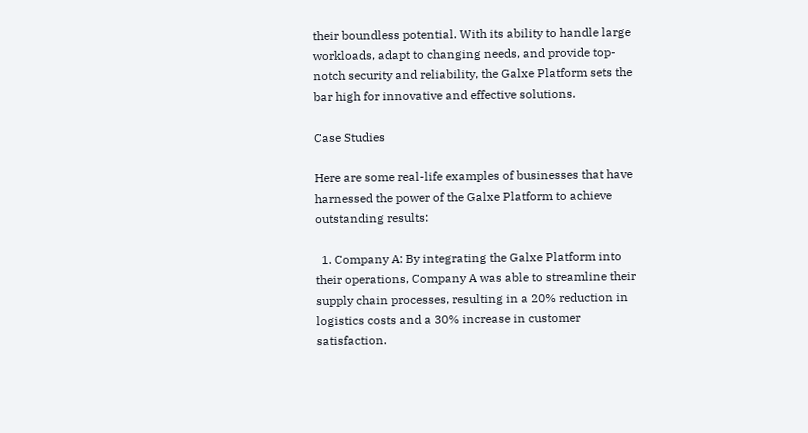their boundless potential. With its ability to handle large workloads, adapt to changing needs, and provide top-notch security and reliability, the Galxe Platform sets the bar high for innovative and effective solutions.

Case Studies

Here are some real-life examples of businesses that have harnessed the power of the Galxe Platform to achieve outstanding results:

  1. Company A: By integrating the Galxe Platform into their operations, Company A was able to streamline their supply chain processes, resulting in a 20% reduction in logistics costs and a 30% increase in customer satisfaction.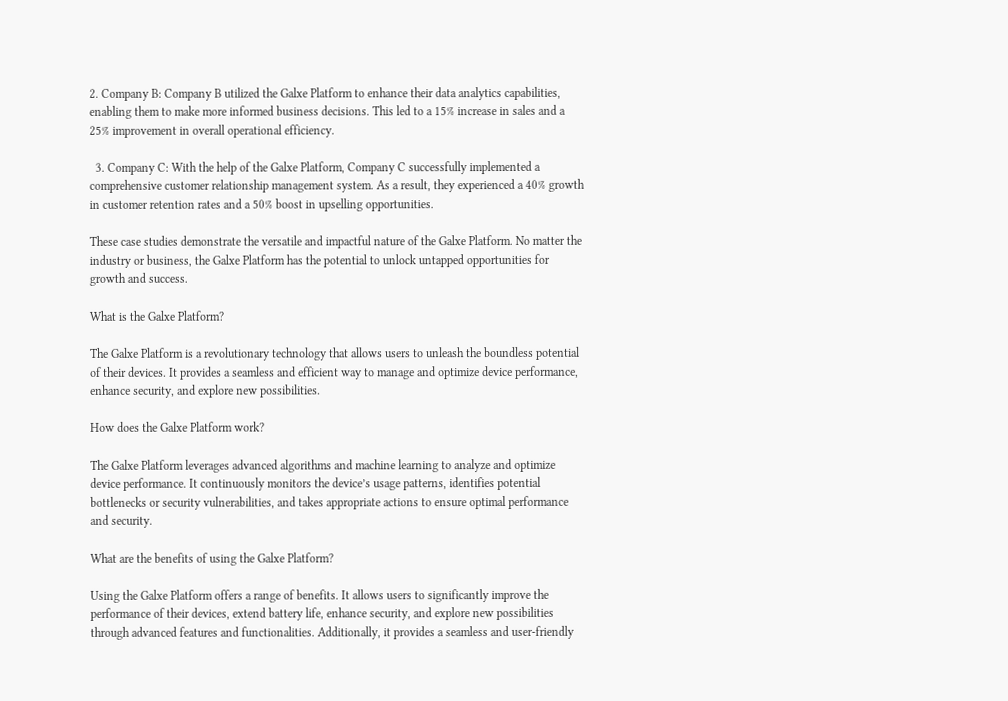2. Company B: Company B utilized the Galxe Platform to enhance their data analytics capabilities, enabling them to make more informed business decisions. This led to a 15% increase in sales and a 25% improvement in overall operational efficiency.

  3. Company C: With the help of the Galxe Platform, Company C successfully implemented a comprehensive customer relationship management system. As a result, they experienced a 40% growth in customer retention rates and a 50% boost in upselling opportunities.

These case studies demonstrate the versatile and impactful nature of the Galxe Platform. No matter the industry or business, the Galxe Platform has the potential to unlock untapped opportunities for growth and success.

What is the Galxe Platform?

The Galxe Platform is a revolutionary technology that allows users to unleash the boundless potential of their devices. It provides a seamless and efficient way to manage and optimize device performance, enhance security, and explore new possibilities.

How does the Galxe Platform work?

The Galxe Platform leverages advanced algorithms and machine learning to analyze and optimize device performance. It continuously monitors the device’s usage patterns, identifies potential bottlenecks or security vulnerabilities, and takes appropriate actions to ensure optimal performance and security.

What are the benefits of using the Galxe Platform?

Using the Galxe Platform offers a range of benefits. It allows users to significantly improve the performance of their devices, extend battery life, enhance security, and explore new possibilities through advanced features and functionalities. Additionally, it provides a seamless and user-friendly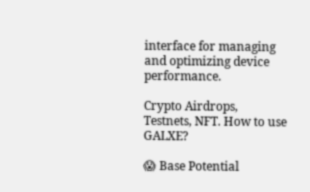interface for managing and optimizing device performance.

Crypto Airdrops, Testnets, NFT. How to use GALXE?

😱 Base Potential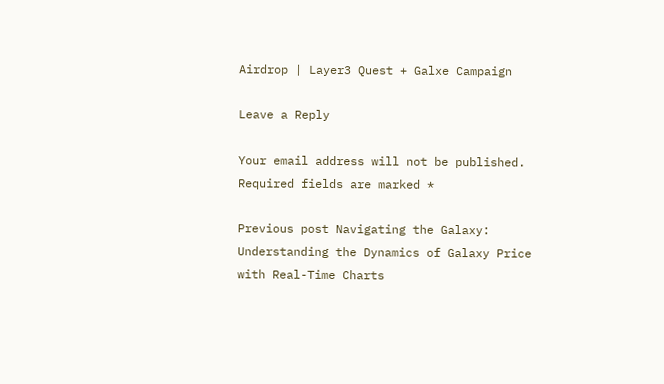Airdrop | Layer3 Quest + Galxe Campaign

Leave a Reply

Your email address will not be published. Required fields are marked *

Previous post Navigating the Galaxy: Understanding the Dynamics of Galaxy Price with Real-Time Charts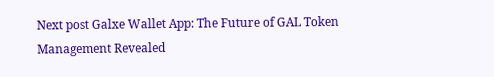Next post Galxe Wallet App: The Future of GAL Token Management Revealed